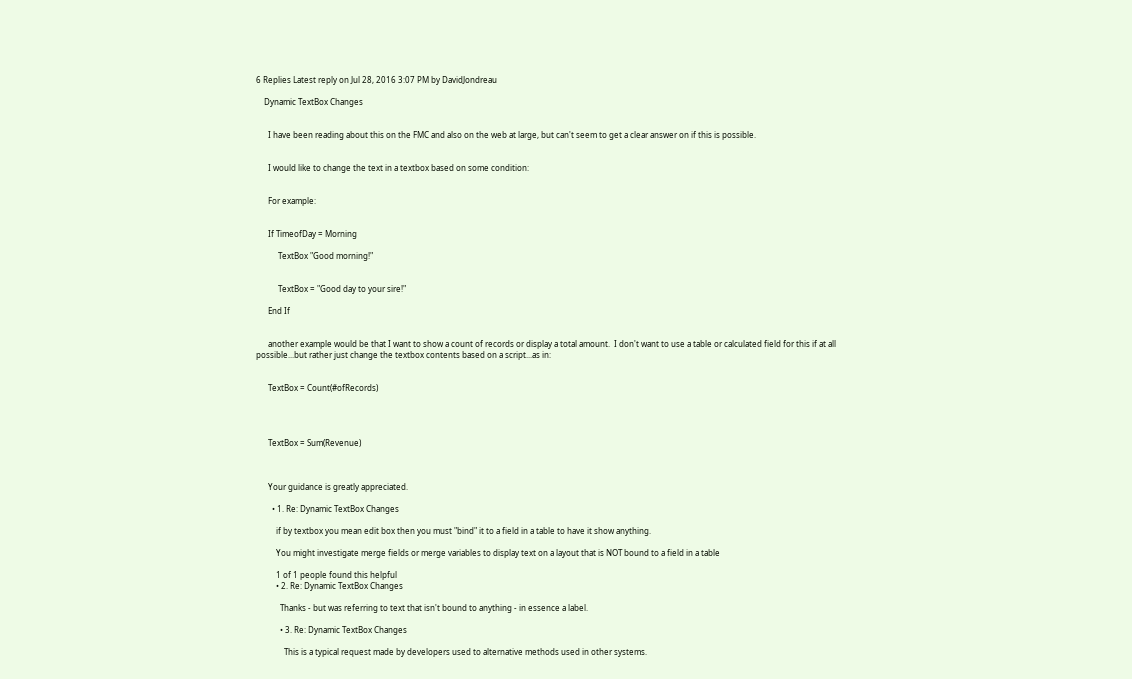6 Replies Latest reply on Jul 28, 2016 3:07 PM by DavidJondreau

    Dynamic TextBox Changes


      I have been reading about this on the FMC and also on the web at large, but can't seem to get a clear answer on if this is possible.


      I would like to change the text in a textbox based on some condition:


      For example:


      If TimeofDay = Morning

           TextBox "Good morning!"


           TextBox = "Good day to your sire!"

      End If


      another example would be that I want to show a count of records or display a total amount.  I don't want to use a table or calculated field for this if at all possible...but rather just change the textbox contents based on a script...as in:


      TextBox = Count(#ofRecords)




      TextBox = Sum(Revenue)



      Your guidance is greatly appreciated.

        • 1. Re: Dynamic TextBox Changes

          if by textbox you mean edit box then you must "bind" it to a field in a table to have it show anything.

          You might investigate merge fields or merge variables to display text on a layout that is NOT bound to a field in a table

          1 of 1 people found this helpful
          • 2. Re: Dynamic TextBox Changes

            Thanks - but was referring to text that isn't bound to anything - in essence a label.

            • 3. Re: Dynamic TextBox Changes

              This is a typical request made by developers used to alternative methods used in other systems.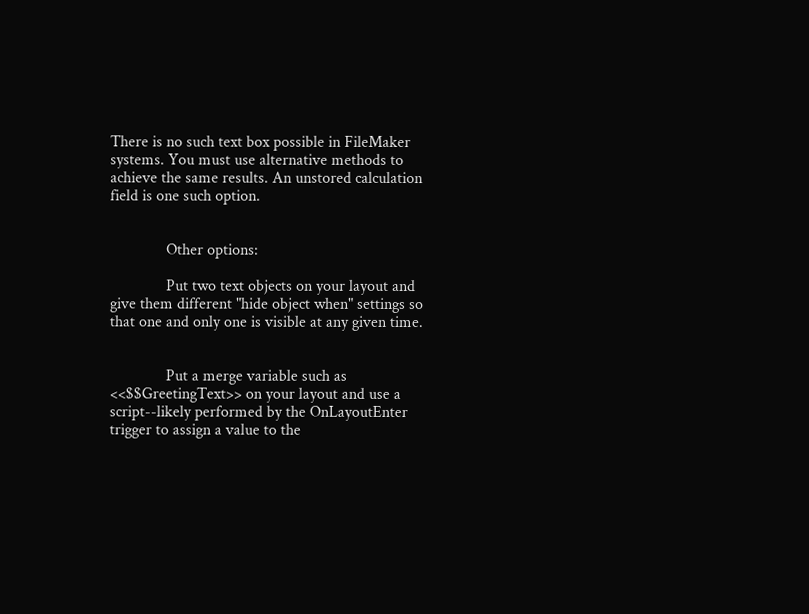There is no such text box possible in FileMaker systems. You must use alternative methods to achieve the same results. An unstored calculation field is one such option.


              Other options:

              Put two text objects on your layout and give them different "hide object when" settings so that one and only one is visible at any given time.


              Put a merge variable such as <<$$GreetingText>> on your layout and use a script--likely performed by the OnLayoutEnter trigger to assign a value to the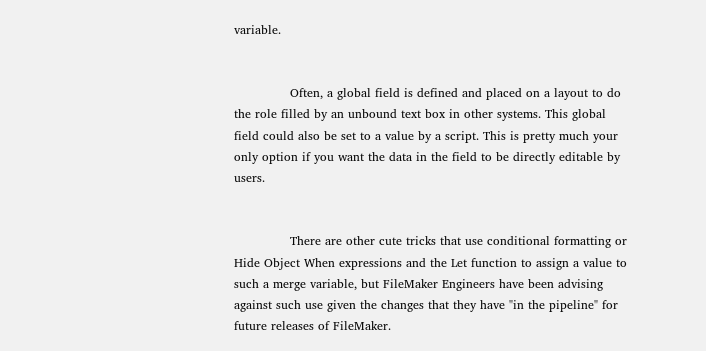variable.


              Often, a global field is defined and placed on a layout to do the role filled by an unbound text box in other systems. This global field could also be set to a value by a script. This is pretty much your only option if you want the data in the field to be directly editable by users.


              There are other cute tricks that use conditional formatting or Hide Object When expressions and the Let function to assign a value to such a merge variable, but FileMaker Engineers have been advising against such use given the changes that they have "in the pipeline" for future releases of FileMaker.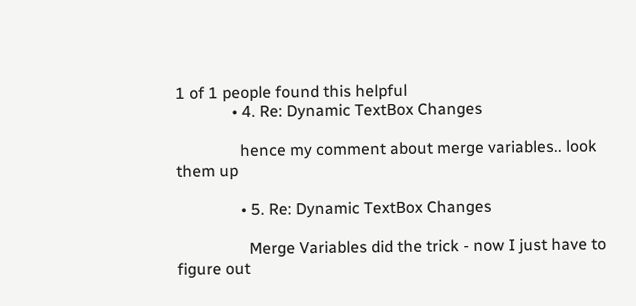1 of 1 people found this helpful
              • 4. Re: Dynamic TextBox Changes

                hence my comment about merge variables.. look them up

                • 5. Re: Dynamic TextBox Changes

                  Merge Variables did the trick - now I just have to figure out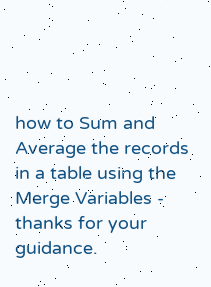how to Sum and Average the records in a table using the Merge Variables - thanks for your guidance.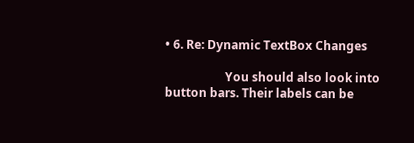• 6. Re: Dynamic TextBox Changes

                    You should also look into button bars. Their labels can be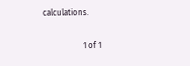calculations.

                    1 of 1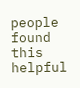people found this helpful